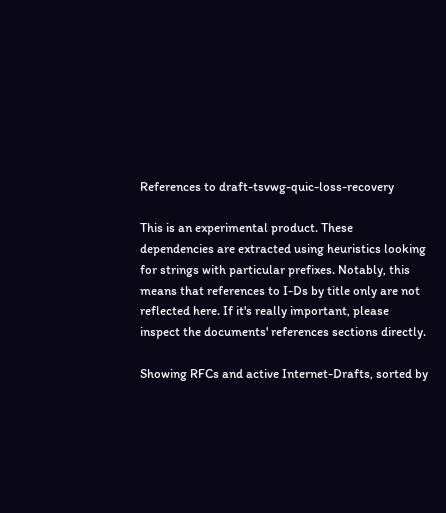References to draft-tsvwg-quic-loss-recovery

This is an experimental product. These dependencies are extracted using heuristics looking for strings with particular prefixes. Notably, this means that references to I-Ds by title only are not reflected here. If it's really important, please inspect the documents' references sections directly.

Showing RFCs and active Internet-Drafts, sorted by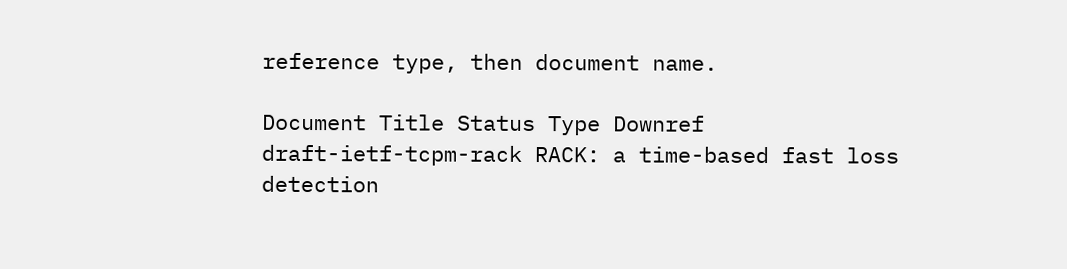reference type, then document name.

Document Title Status Type Downref
draft-ietf-tcpm-rack RACK: a time-based fast loss detection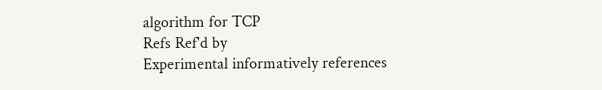algorithm for TCP
Refs Ref'd by
Experimental informatively references